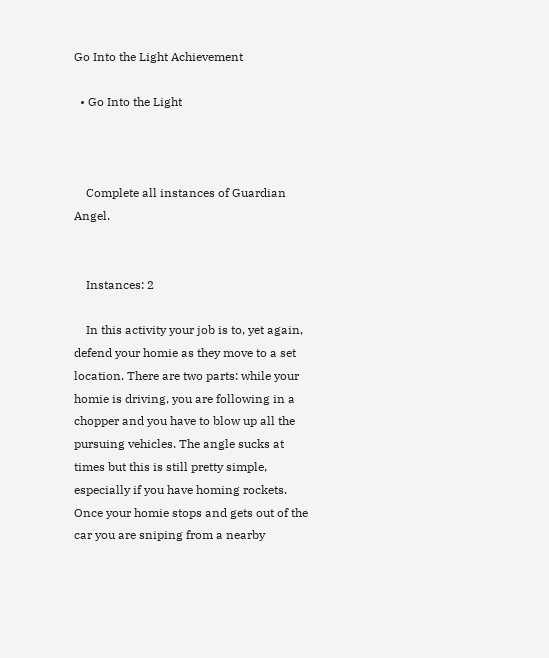Go Into the Light Achievement

  • Go Into the Light



    Complete all instances of Guardian Angel.


    Instances: 2

    In this activity your job is to, yet again, defend your homie as they move to a set location. There are two parts: while your homie is driving, you are following in a chopper and you have to blow up all the pursuing vehicles. The angle sucks at times but this is still pretty simple, especially if you have homing rockets. Once your homie stops and gets out of the car you are sniping from a nearby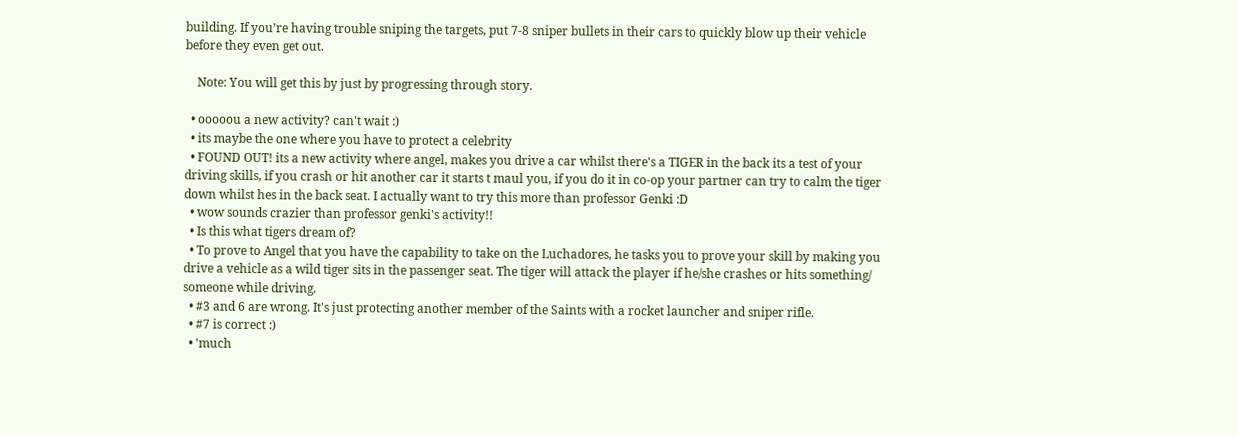building. If you’re having trouble sniping the targets, put 7-8 sniper bullets in their cars to quickly blow up their vehicle before they even get out.

    Note: You will get this by just by progressing through story.

  • ooooou a new activity? can't wait :)
  • its maybe the one where you have to protect a celebrity
  • FOUND OUT! its a new activity where angel, makes you drive a car whilst there's a TIGER in the back its a test of your driving skills, if you crash or hit another car it starts t maul you, if you do it in co-op your partner can try to calm the tiger down whilst hes in the back seat. I actually want to try this more than professor Genki :D
  • wow sounds crazier than professor genki's activity!!
  • Is this what tigers dream of?
  • To prove to Angel that you have the capability to take on the Luchadores, he tasks you to prove your skill by making you drive a vehicle as a wild tiger sits in the passenger seat. The tiger will attack the player if he/she crashes or hits something/ someone while driving.
  • #3 and 6 are wrong. It's just protecting another member of the Saints with a rocket launcher and sniper rifle.
  • #7 is correct :)
  • 'much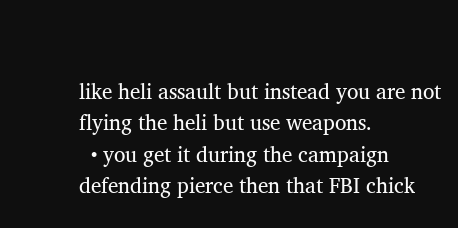like heli assault but instead you are not flying the heli but use weapons.
  • you get it during the campaign defending pierce then that FBI chick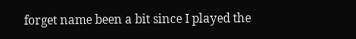forget name been a bit since I played the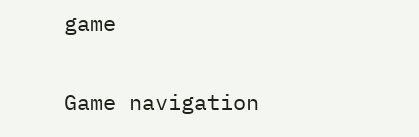game

Game navigation